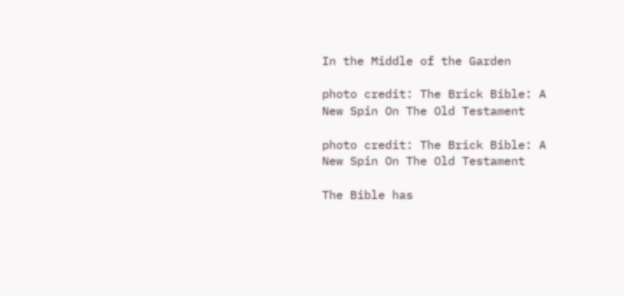In the Middle of the Garden

photo credit: The Brick Bible: A New Spin On The Old Testament

photo credit: The Brick Bible: A New Spin On The Old Testament

The Bible has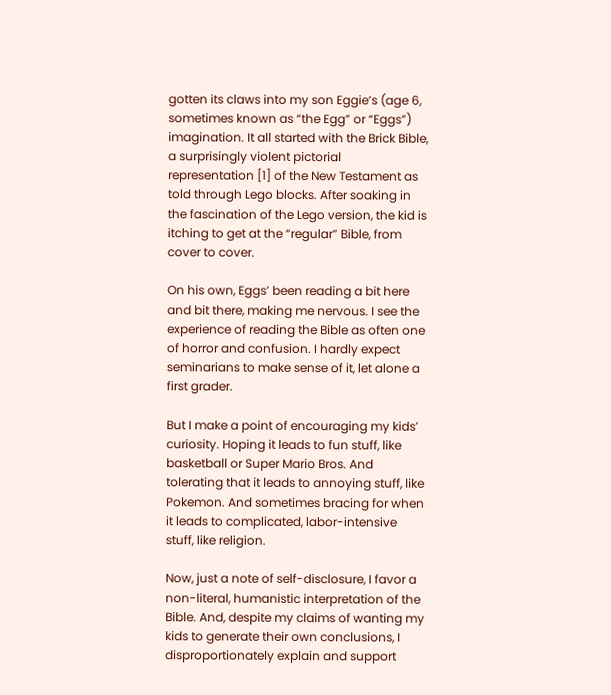gotten its claws into my son Eggie’s (age 6, sometimes known as “the Egg” or “Eggs”) imagination. It all started with the Brick Bible, a surprisingly violent pictorial representation [1] of the New Testament as told through Lego blocks. After soaking in the fascination of the Lego version, the kid is itching to get at the “regular” Bible, from cover to cover.

On his own, Eggs’ been reading a bit here and bit there, making me nervous. I see the experience of reading the Bible as often one of horror and confusion. I hardly expect seminarians to make sense of it, let alone a first grader.

But I make a point of encouraging my kids’ curiosity. Hoping it leads to fun stuff, like basketball or Super Mario Bros. And tolerating that it leads to annoying stuff, like Pokemon. And sometimes bracing for when it leads to complicated, labor-intensive stuff, like religion.

Now, just a note of self-disclosure, I favor a non-literal, humanistic interpretation of the Bible. And, despite my claims of wanting my kids to generate their own conclusions, I disproportionately explain and support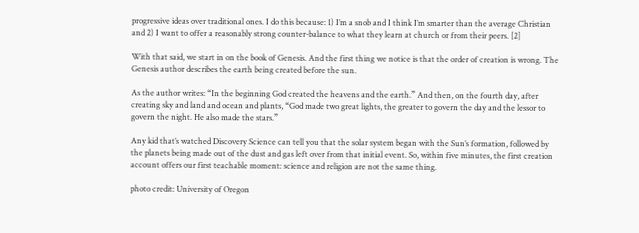progressive ideas over traditional ones. I do this because: 1) I’m a snob and I think I’m smarter than the average Christian and 2) I want to offer a reasonably strong counter-balance to what they learn at church or from their peers. [2]

With that said, we start in on the book of Genesis. And the first thing we notice is that the order of creation is wrong. The Genesis author describes the earth being created before the sun.

As the author writes: “In the beginning God created the heavens and the earth.” And then, on the fourth day, after creating sky and land and ocean and plants, “God made two great lights, the greater to govern the day and the lessor to govern the night. He also made the stars.”

Any kid that’s watched Discovery Science can tell you that the solar system began with the Sun’s formation, followed by the planets being made out of the dust and gas left over from that initial event. So, within five minutes, the first creation account offers our first teachable moment: science and religion are not the same thing.

photo credit: University of Oregon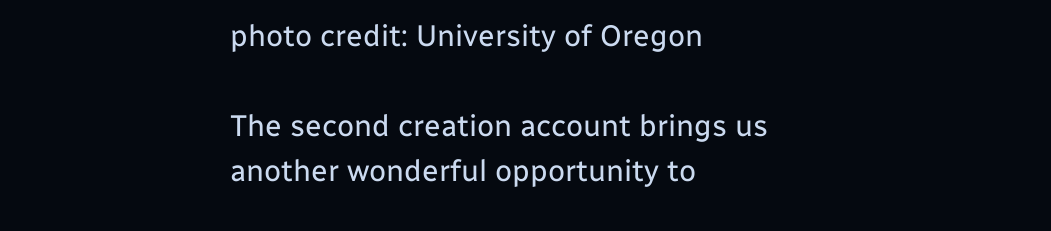photo credit: University of Oregon

The second creation account brings us another wonderful opportunity to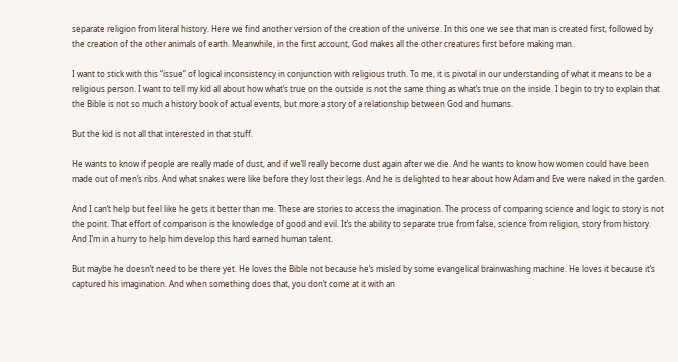separate religion from literal history. Here we find another version of the creation of the universe. In this one we see that man is created first, followed by the creation of the other animals of earth. Meanwhile, in the first account, God makes all the other creatures first before making man.

I want to stick with this “issue” of logical inconsistency in conjunction with religious truth. To me, it is pivotal in our understanding of what it means to be a religious person. I want to tell my kid all about how what’s true on the outside is not the same thing as what’s true on the inside. I begin to try to explain that the Bible is not so much a history book of actual events, but more a story of a relationship between God and humans.

But the kid is not all that interested in that stuff.

He wants to know if people are really made of dust, and if we’ll really become dust again after we die. And he wants to know how women could have been made out of men’s ribs. And what snakes were like before they lost their legs. And he is delighted to hear about how Adam and Eve were naked in the garden.

And I can’t help but feel like he gets it better than me. These are stories to access the imagination. The process of comparing science and logic to story is not the point. That effort of comparison is the knowledge of good and evil. It’s the ability to separate true from false, science from religion, story from history. And I’m in a hurry to help him develop this hard earned human talent.

But maybe he doesn’t need to be there yet. He loves the Bible not because he’s misled by some evangelical brainwashing machine. He loves it because it’s captured his imagination. And when something does that, you don’t come at it with an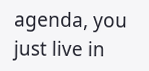agenda, you just live in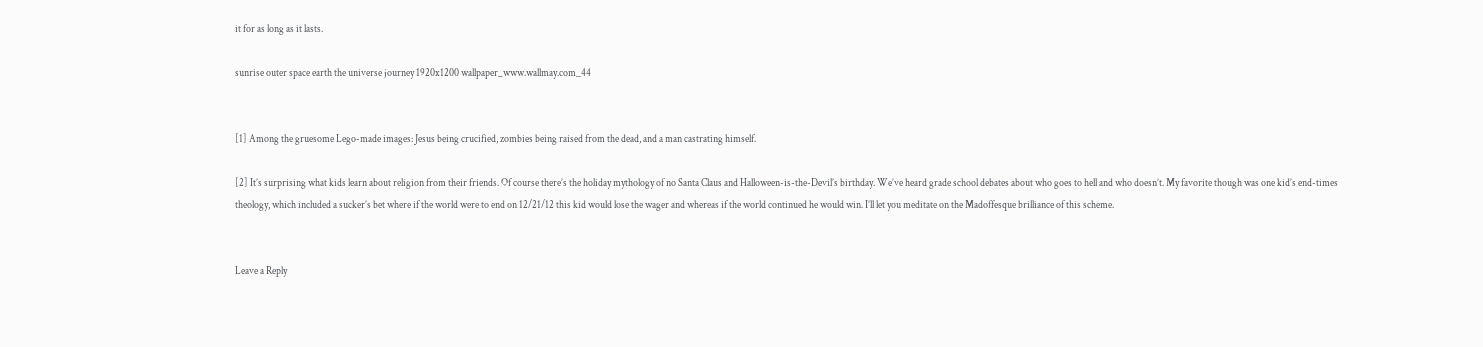it for as long as it lasts.

sunrise outer space earth the universe journey 1920x1200 wallpaper_www.wallmay.com_44


[1] Among the gruesome Lego-made images: Jesus being crucified, zombies being raised from the dead, and a man castrating himself.

[2] It’s surprising what kids learn about religion from their friends. Of course there’s the holiday mythology of no Santa Claus and Halloween-is-the-Devil’s birthday. We’ve heard grade school debates about who goes to hell and who doesn’t. My favorite though was one kid’s end-times theology, which included a sucker’s bet where if the world were to end on 12/21/12 this kid would lose the wager and whereas if the world continued he would win. I’ll let you meditate on the Madoffesque brilliance of this scheme.


Leave a Reply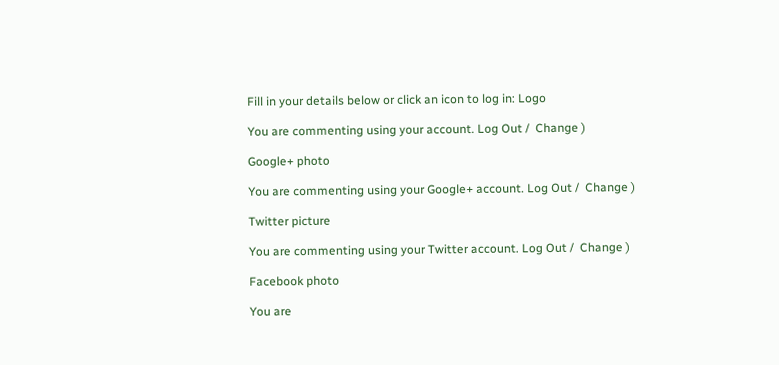Fill in your details below or click an icon to log in: Logo

You are commenting using your account. Log Out /  Change )

Google+ photo

You are commenting using your Google+ account. Log Out /  Change )

Twitter picture

You are commenting using your Twitter account. Log Out /  Change )

Facebook photo

You are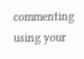commenting using your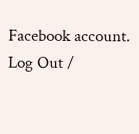Facebook account. Log Out /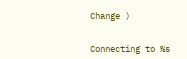Change )


Connecting to %s